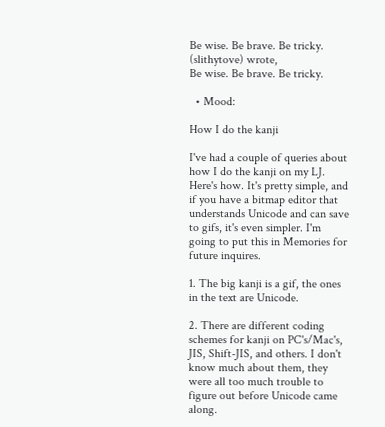Be wise. Be brave. Be tricky. (slithytove) wrote,
Be wise. Be brave. Be tricky.

  • Mood:

How I do the kanji

I've had a couple of queries about how I do the kanji on my LJ. Here's how. It's pretty simple, and if you have a bitmap editor that understands Unicode and can save to gifs, it's even simpler. I'm going to put this in Memories for future inquires.

1. The big kanji is a gif, the ones in the text are Unicode.

2. There are different coding schemes for kanji on PC's/Mac's, JIS, Shift-JIS, and others. I don't know much about them, they were all too much trouble to figure out before Unicode came along.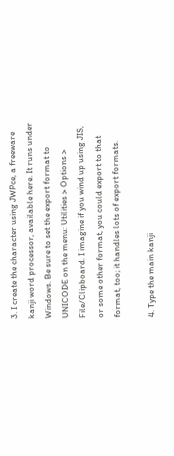3. I create the character using JWPce, a freeware kanji word processor, available here. It runs under Windows. Be sure to set the export format to UNICODE on the menu: Utilities > Options > File/Clipboard. I imagine if you wind up using JIS, or some other format, you could export to that format, too; it handles lots of export formats.

4. Type the main kanji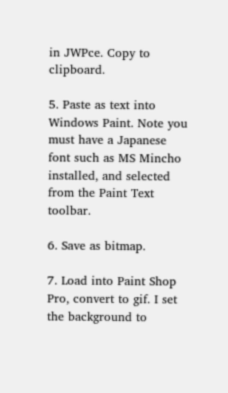in JWPce. Copy to clipboard.

5. Paste as text into Windows Paint. Note you must have a Japanese font such as MS Mincho installed, and selected from the Paint Text toolbar.

6. Save as bitmap.

7. Load into Paint Shop Pro, convert to gif. I set the background to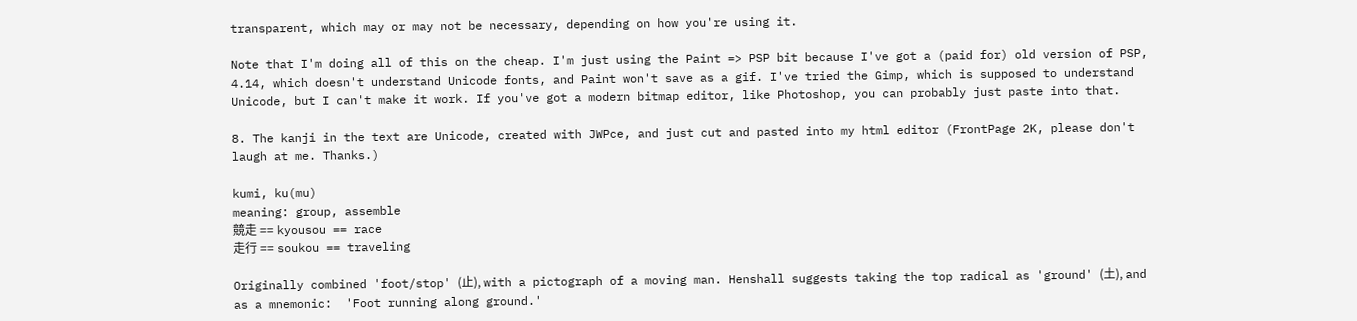transparent, which may or may not be necessary, depending on how you're using it.

Note that I'm doing all of this on the cheap. I'm just using the Paint => PSP bit because I've got a (paid for) old version of PSP, 4.14, which doesn't understand Unicode fonts, and Paint won't save as a gif. I've tried the Gimp, which is supposed to understand Unicode, but I can't make it work. If you've got a modern bitmap editor, like Photoshop, you can probably just paste into that.

8. The kanji in the text are Unicode, created with JWPce, and just cut and pasted into my html editor (FrontPage 2K, please don't laugh at me. Thanks.)

kumi, ku(mu)
meaning: group, assemble
競走 == kyousou == race
走行 == soukou == traveling

Originally combined 'foot/stop' (止), with a pictograph of a moving man. Henshall suggests taking the top radical as 'ground' (土), and as a mnemonic:  'Foot running along ground.'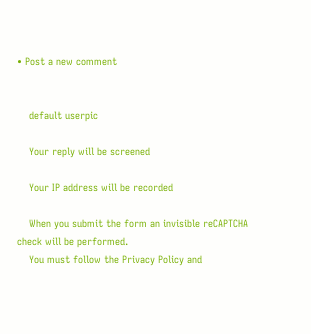• Post a new comment


    default userpic

    Your reply will be screened

    Your IP address will be recorded

    When you submit the form an invisible reCAPTCHA check will be performed.
    You must follow the Privacy Policy and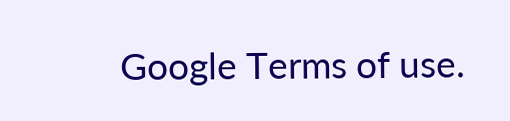Google Terms of use.